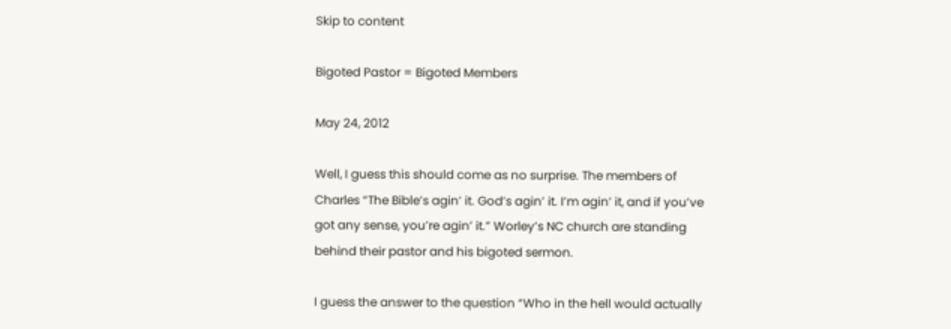Skip to content

Bigoted Pastor = Bigoted Members

May 24, 2012

Well, I guess this should come as no surprise. The members of Charles “The Bible’s agin’ it. God’s agin’ it. I’m agin’ it, and if you’ve got any sense, you’re agin’ it.” Worley’s NC church are standing behind their pastor and his bigoted sermon.

I guess the answer to the question “Who in the hell would actually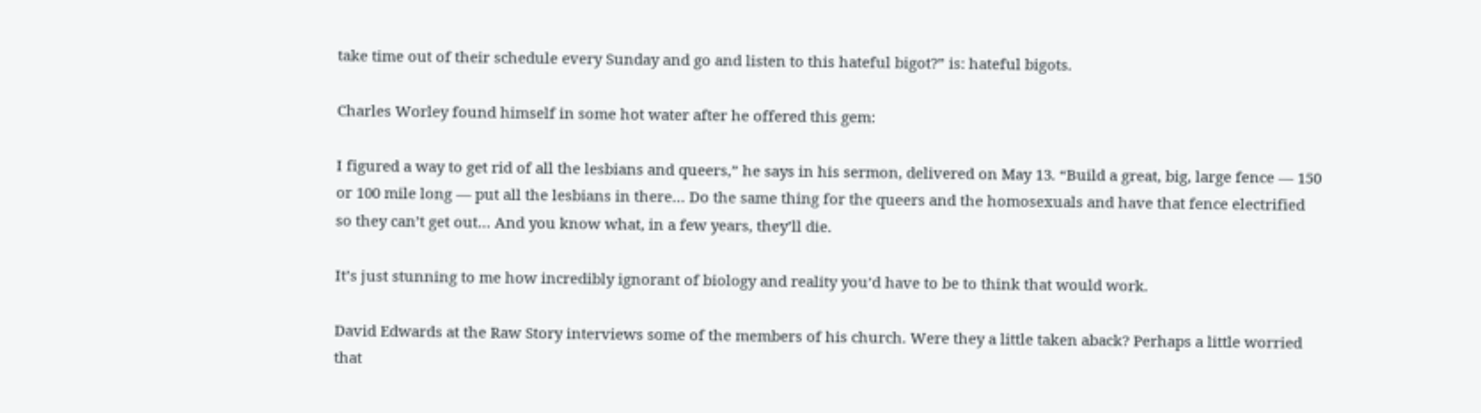take time out of their schedule every Sunday and go and listen to this hateful bigot?” is: hateful bigots.

Charles Worley found himself in some hot water after he offered this gem:

I figured a way to get rid of all the lesbians and queers,” he says in his sermon, delivered on May 13. “Build a great, big, large fence — 150 or 100 mile long — put all the lesbians in there… Do the same thing for the queers and the homosexuals and have that fence electrified so they can’t get out… And you know what, in a few years, they’ll die.

It’s just stunning to me how incredibly ignorant of biology and reality you’d have to be to think that would work.

David Edwards at the Raw Story interviews some of the members of his church. Were they a little taken aback? Perhaps a little worried that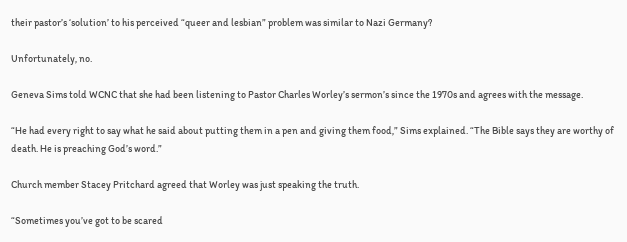their pastor’s ‘solution’ to his perceived “queer and lesbian” problem was similar to Nazi Germany?

Unfortunately, no.

Geneva Sims told WCNC that she had been listening to Pastor Charles Worley’s sermon’s since the 1970s and agrees with the message.

“He had every right to say what he said about putting them in a pen and giving them food,” Sims explained. “The Bible says they are worthy of death. He is preaching God’s word.”

Church member Stacey Pritchard agreed that Worley was just speaking the truth.

“Sometimes you’ve got to be scared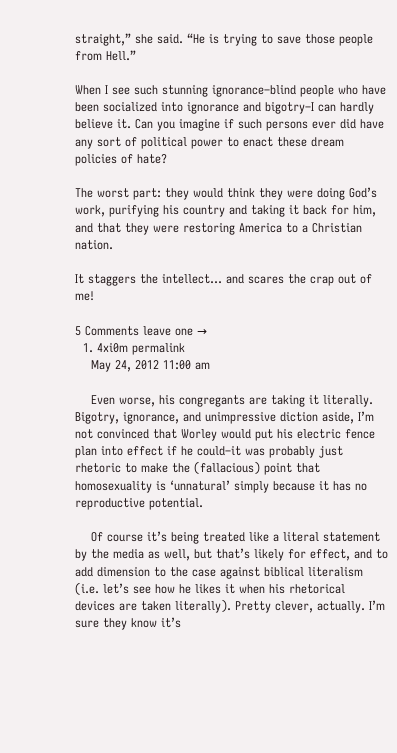straight,” she said. “He is trying to save those people from Hell.”

When I see such stunning ignorance–blind people who have been socialized into ignorance and bigotry–I can hardly believe it. Can you imagine if such persons ever did have any sort of political power to enact these dream policies of hate?

The worst part: they would think they were doing God’s work, purifying his country and taking it back for him, and that they were restoring America to a Christian nation.

It staggers the intellect… and scares the crap out of me!

5 Comments leave one →
  1. 4xi0m permalink
    May 24, 2012 11:00 am

    Even worse, his congregants are taking it literally. Bigotry, ignorance, and unimpressive diction aside, I’m not convinced that Worley would put his electric fence plan into effect if he could–it was probably just rhetoric to make the (fallacious) point that homosexuality is ‘unnatural’ simply because it has no reproductive potential.

    Of course it’s being treated like a literal statement by the media as well, but that’s likely for effect, and to add dimension to the case against biblical literalism (i.e. let’s see how he likes it when his rhetorical devices are taken literally). Pretty clever, actually. I’m sure they know it’s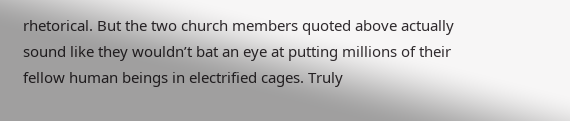rhetorical. But the two church members quoted above actually sound like they wouldn’t bat an eye at putting millions of their fellow human beings in electrified cages. Truly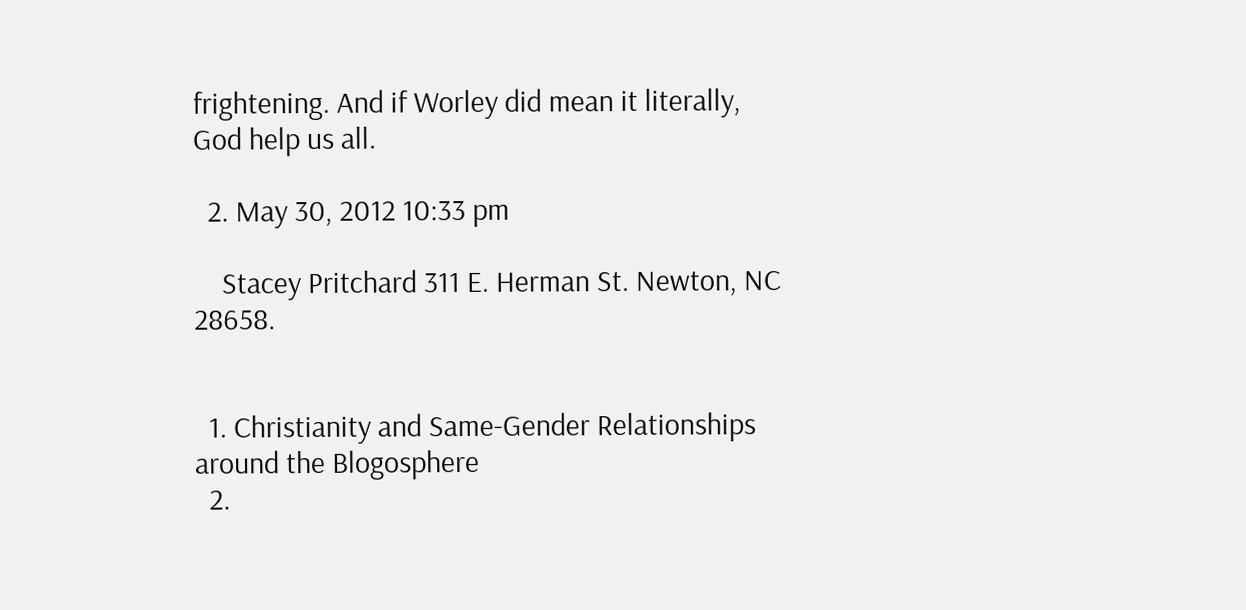frightening. And if Worley did mean it literally, God help us all.

  2. May 30, 2012 10:33 pm

    Stacey Pritchard 311 E. Herman St. Newton, NC 28658.


  1. Christianity and Same-Gender Relationships around the Blogosphere
  2.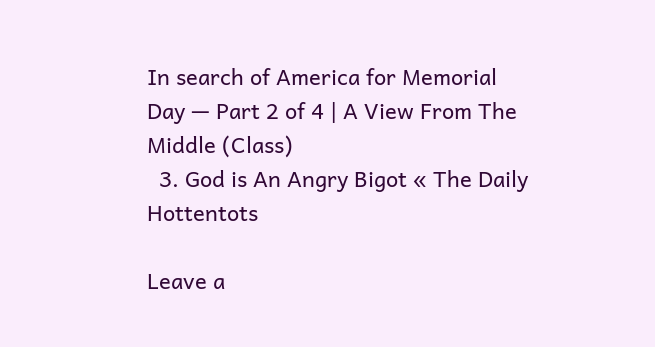In search of America for Memorial Day — Part 2 of 4 | A View From The Middle (Class)
  3. God is An Angry Bigot « The Daily Hottentots

Leave a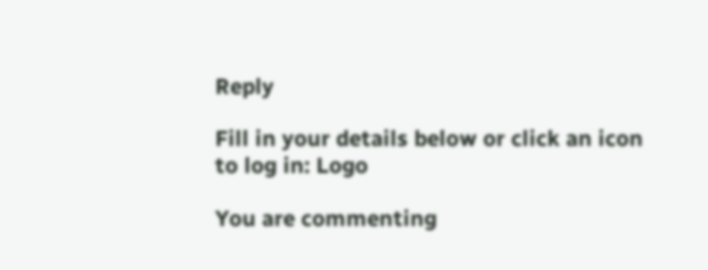Reply

Fill in your details below or click an icon to log in: Logo

You are commenting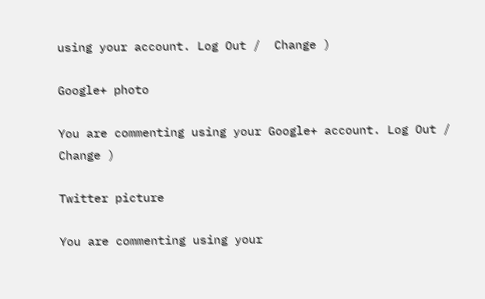using your account. Log Out /  Change )

Google+ photo

You are commenting using your Google+ account. Log Out /  Change )

Twitter picture

You are commenting using your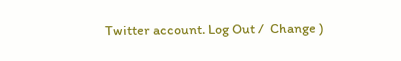Twitter account. Log Out /  Change )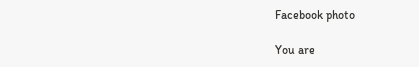Facebook photo

You are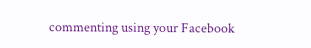commenting using your Facebook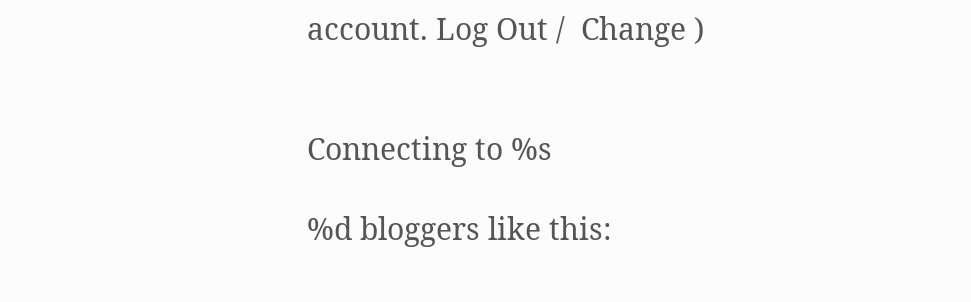account. Log Out /  Change )


Connecting to %s

%d bloggers like this: